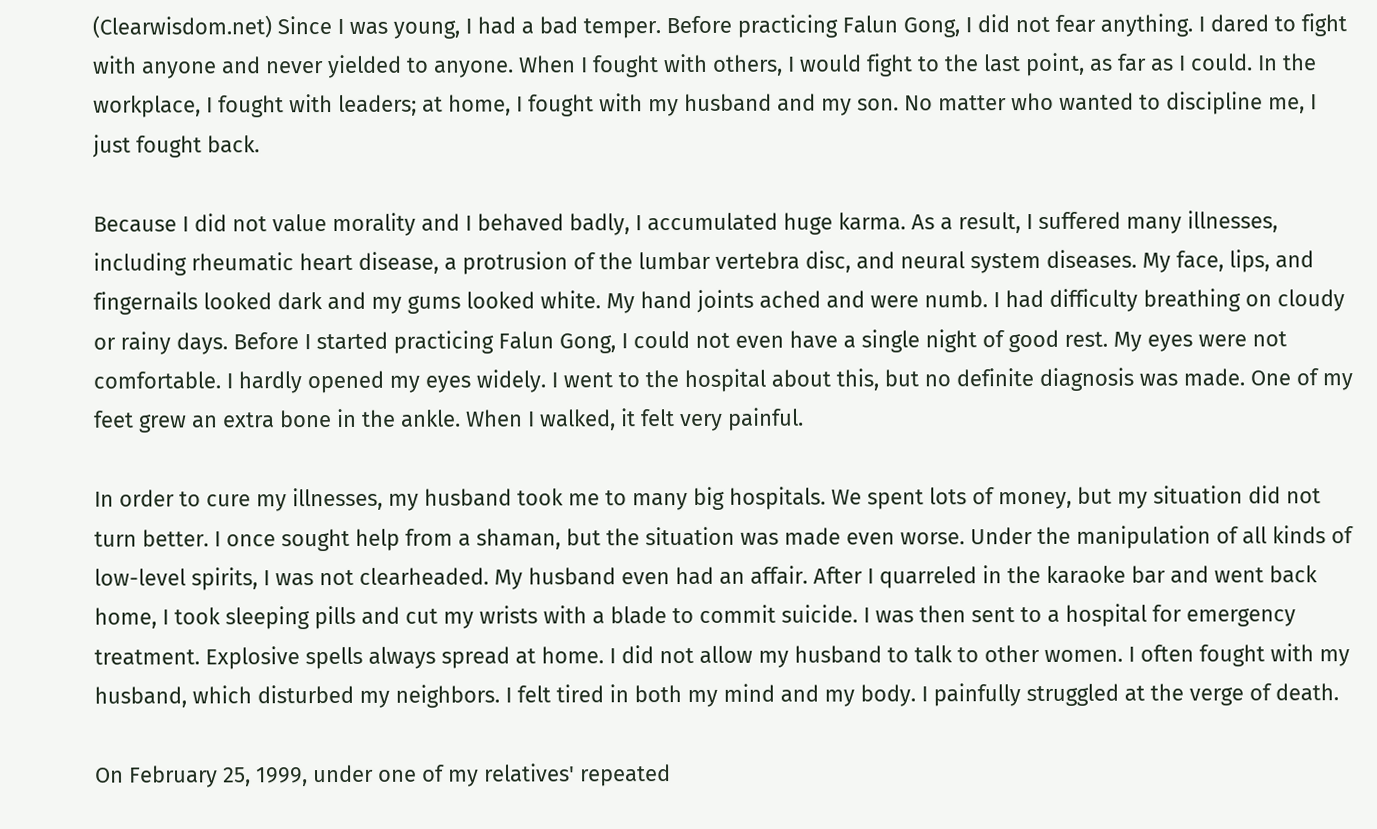(Clearwisdom.net) Since I was young, I had a bad temper. Before practicing Falun Gong, I did not fear anything. I dared to fight with anyone and never yielded to anyone. When I fought with others, I would fight to the last point, as far as I could. In the workplace, I fought with leaders; at home, I fought with my husband and my son. No matter who wanted to discipline me, I just fought back.

Because I did not value morality and I behaved badly, I accumulated huge karma. As a result, I suffered many illnesses, including rheumatic heart disease, a protrusion of the lumbar vertebra disc, and neural system diseases. My face, lips, and fingernails looked dark and my gums looked white. My hand joints ached and were numb. I had difficulty breathing on cloudy or rainy days. Before I started practicing Falun Gong, I could not even have a single night of good rest. My eyes were not comfortable. I hardly opened my eyes widely. I went to the hospital about this, but no definite diagnosis was made. One of my feet grew an extra bone in the ankle. When I walked, it felt very painful.

In order to cure my illnesses, my husband took me to many big hospitals. We spent lots of money, but my situation did not turn better. I once sought help from a shaman, but the situation was made even worse. Under the manipulation of all kinds of low-level spirits, I was not clearheaded. My husband even had an affair. After I quarreled in the karaoke bar and went back home, I took sleeping pills and cut my wrists with a blade to commit suicide. I was then sent to a hospital for emergency treatment. Explosive spells always spread at home. I did not allow my husband to talk to other women. I often fought with my husband, which disturbed my neighbors. I felt tired in both my mind and my body. I painfully struggled at the verge of death.

On February 25, 1999, under one of my relatives' repeated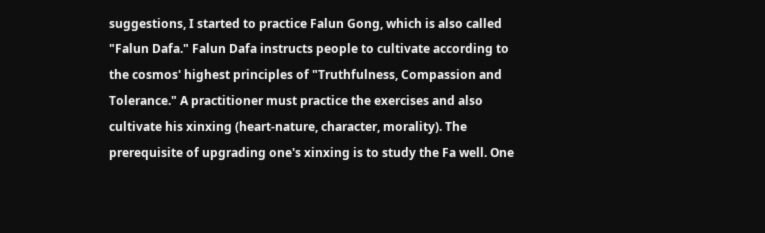suggestions, I started to practice Falun Gong, which is also called "Falun Dafa." Falun Dafa instructs people to cultivate according to the cosmos' highest principles of "Truthfulness, Compassion and Tolerance." A practitioner must practice the exercises and also cultivate his xinxing (heart-nature, character, morality). The prerequisite of upgrading one's xinxing is to study the Fa well. One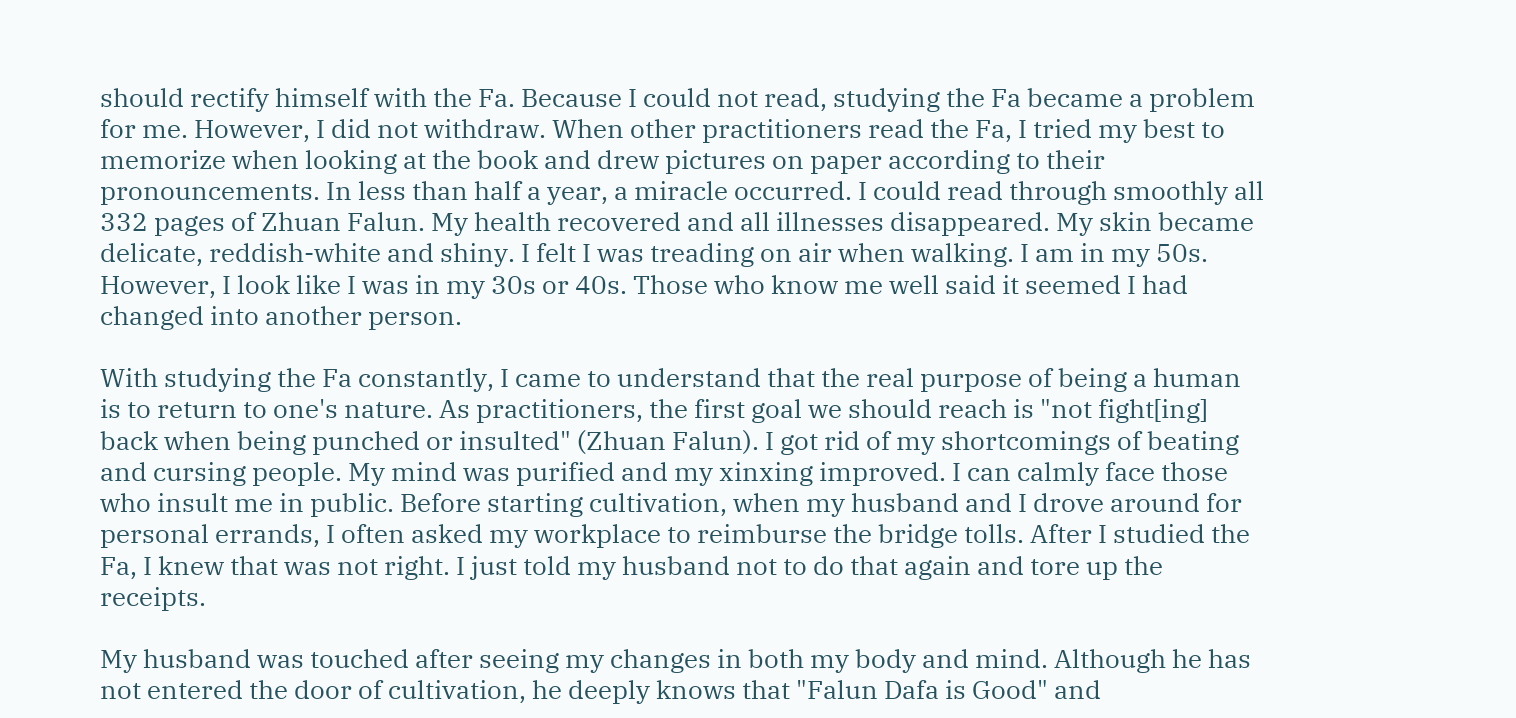should rectify himself with the Fa. Because I could not read, studying the Fa became a problem for me. However, I did not withdraw. When other practitioners read the Fa, I tried my best to memorize when looking at the book and drew pictures on paper according to their pronouncements. In less than half a year, a miracle occurred. I could read through smoothly all 332 pages of Zhuan Falun. My health recovered and all illnesses disappeared. My skin became delicate, reddish-white and shiny. I felt I was treading on air when walking. I am in my 50s. However, I look like I was in my 30s or 40s. Those who know me well said it seemed I had changed into another person.

With studying the Fa constantly, I came to understand that the real purpose of being a human is to return to one's nature. As practitioners, the first goal we should reach is "not fight[ing] back when being punched or insulted" (Zhuan Falun). I got rid of my shortcomings of beating and cursing people. My mind was purified and my xinxing improved. I can calmly face those who insult me in public. Before starting cultivation, when my husband and I drove around for personal errands, I often asked my workplace to reimburse the bridge tolls. After I studied the Fa, I knew that was not right. I just told my husband not to do that again and tore up the receipts.

My husband was touched after seeing my changes in both my body and mind. Although he has not entered the door of cultivation, he deeply knows that "Falun Dafa is Good" and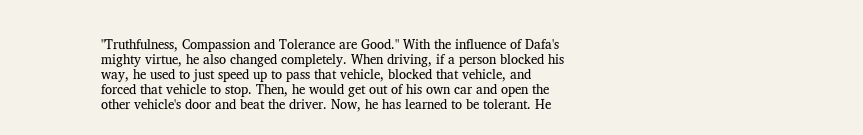"Truthfulness, Compassion and Tolerance are Good." With the influence of Dafa's mighty virtue, he also changed completely. When driving, if a person blocked his way, he used to just speed up to pass that vehicle, blocked that vehicle, and forced that vehicle to stop. Then, he would get out of his own car and open the other vehicle's door and beat the driver. Now, he has learned to be tolerant. He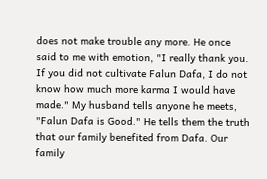does not make trouble any more. He once said to me with emotion, "I really thank you. If you did not cultivate Falun Dafa, I do not know how much more karma I would have made." My husband tells anyone he meets, "Falun Dafa is Good." He tells them the truth that our family benefited from Dafa. Our family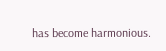has become harmonious.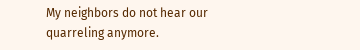My neighbors do not hear our quarreling anymore.